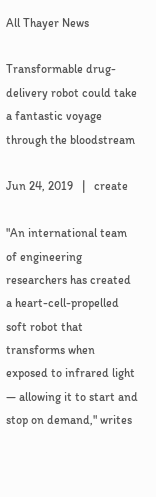All Thayer News

Transformable drug-delivery robot could take a fantastic voyage through the bloodstream

Jun 24, 2019   |   create

"An international team of engineering researchers has created a heart-cell-propelled soft robot that transforms when exposed to infrared light — allowing it to start and stop on demand," writes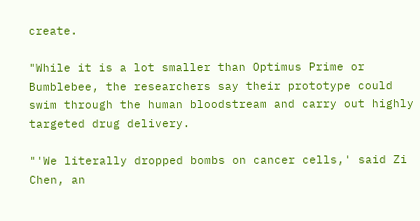create.

"While it is a lot smaller than Optimus Prime or Bumblebee, the researchers say their prototype could swim through the human bloodstream and carry out highly targeted drug delivery.

"'We literally dropped bombs on cancer cells,' said Zi Chen, an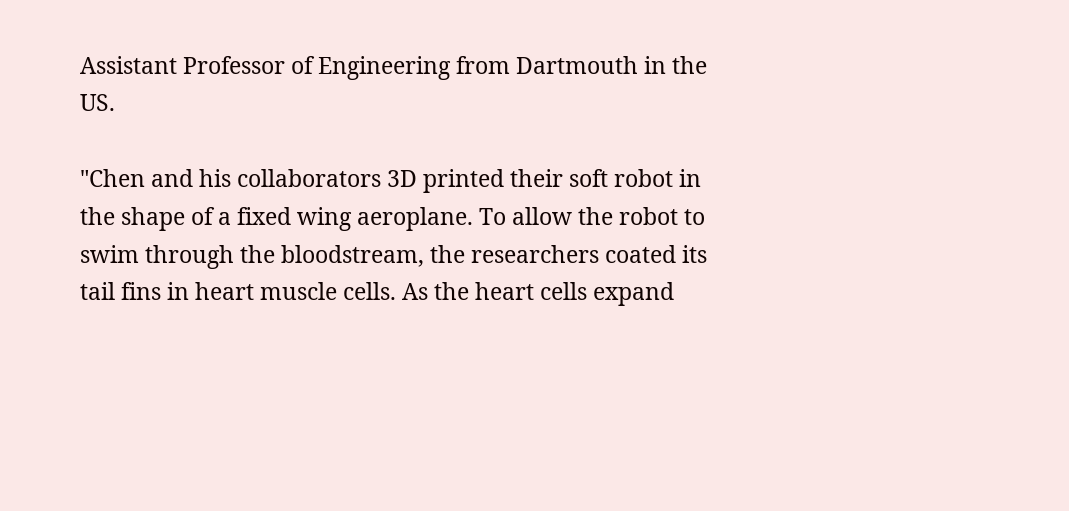Assistant Professor of Engineering from Dartmouth in the US.

"Chen and his collaborators 3D printed their soft robot in the shape of a fixed wing aeroplane. To allow the robot to swim through the bloodstream, the researchers coated its tail fins in heart muscle cells. As the heart cells expand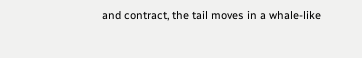and contract, the tail moves in a whale-like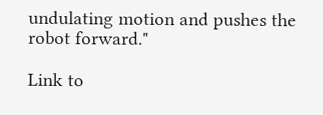undulating motion and pushes the robot forward."

Link to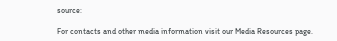source:

For contacts and other media information visit our Media Resources page.